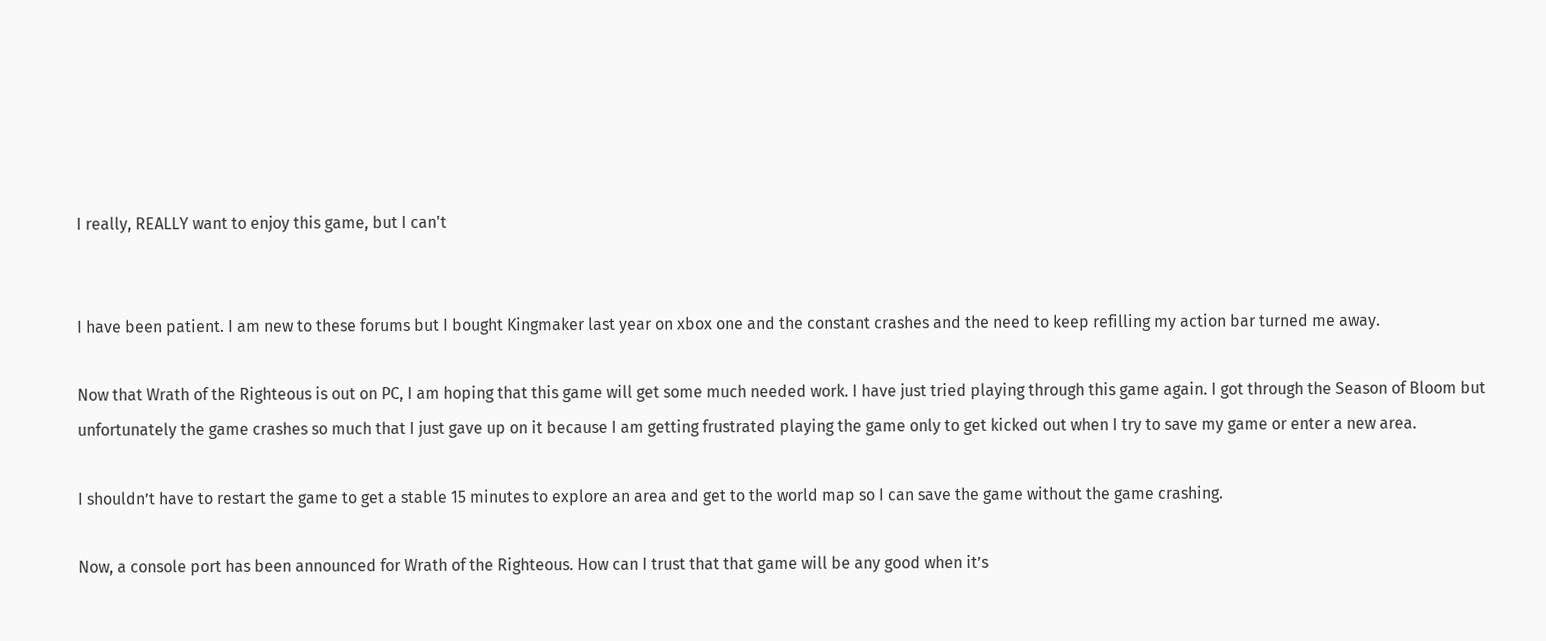I really, REALLY want to enjoy this game, but I can't


I have been patient. I am new to these forums but I bought Kingmaker last year on xbox one and the constant crashes and the need to keep refilling my action bar turned me away.

Now that Wrath of the Righteous is out on PC, I am hoping that this game will get some much needed work. I have just tried playing through this game again. I got through the Season of Bloom but unfortunately the game crashes so much that I just gave up on it because I am getting frustrated playing the game only to get kicked out when I try to save my game or enter a new area.

I shouldn’t have to restart the game to get a stable 15 minutes to explore an area and get to the world map so I can save the game without the game crashing.

Now, a console port has been announced for Wrath of the Righteous. How can I trust that that game will be any good when it’s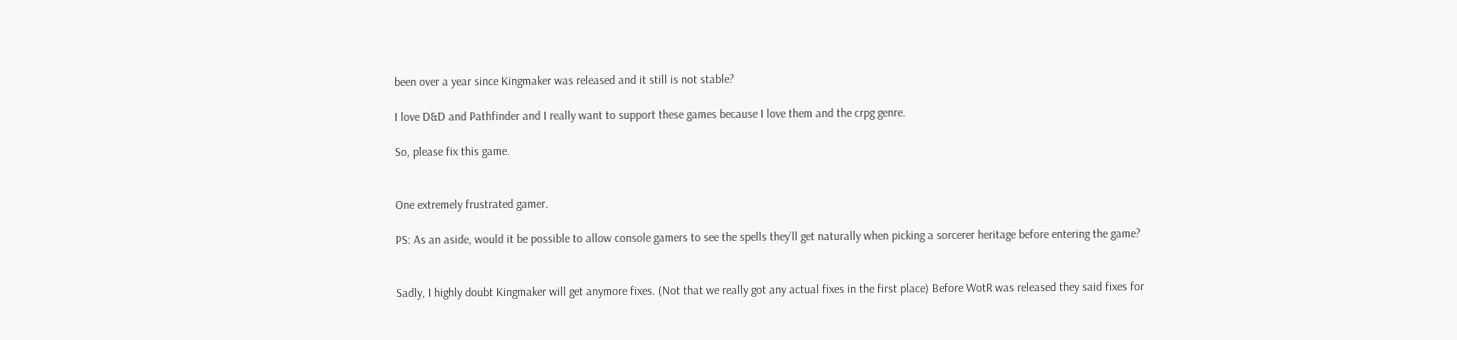been over a year since Kingmaker was released and it still is not stable?

I love D&D and Pathfinder and I really want to support these games because I love them and the crpg genre.

So, please fix this game.


One extremely frustrated gamer.

PS: As an aside, would it be possible to allow console gamers to see the spells they’ll get naturally when picking a sorcerer heritage before entering the game?


Sadly, I highly doubt Kingmaker will get anymore fixes. (Not that we really got any actual fixes in the first place) Before WotR was released they said fixes for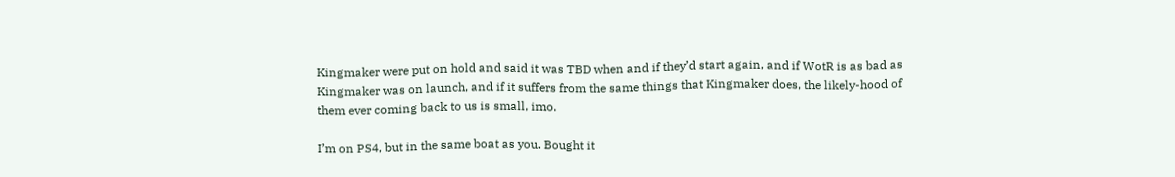Kingmaker were put on hold and said it was TBD when and if they’d start again, and if WotR is as bad as Kingmaker was on launch, and if it suffers from the same things that Kingmaker does, the likely-hood of them ever coming back to us is small, imo.

I’m on PS4, but in the same boat as you. Bought it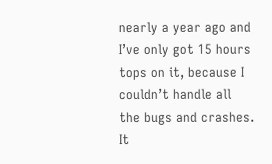nearly a year ago and I’ve only got 15 hours tops on it, because I couldn’t handle all the bugs and crashes. It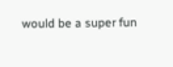would be a super fun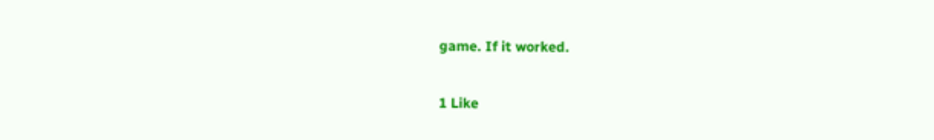game. If it worked.

1 Like